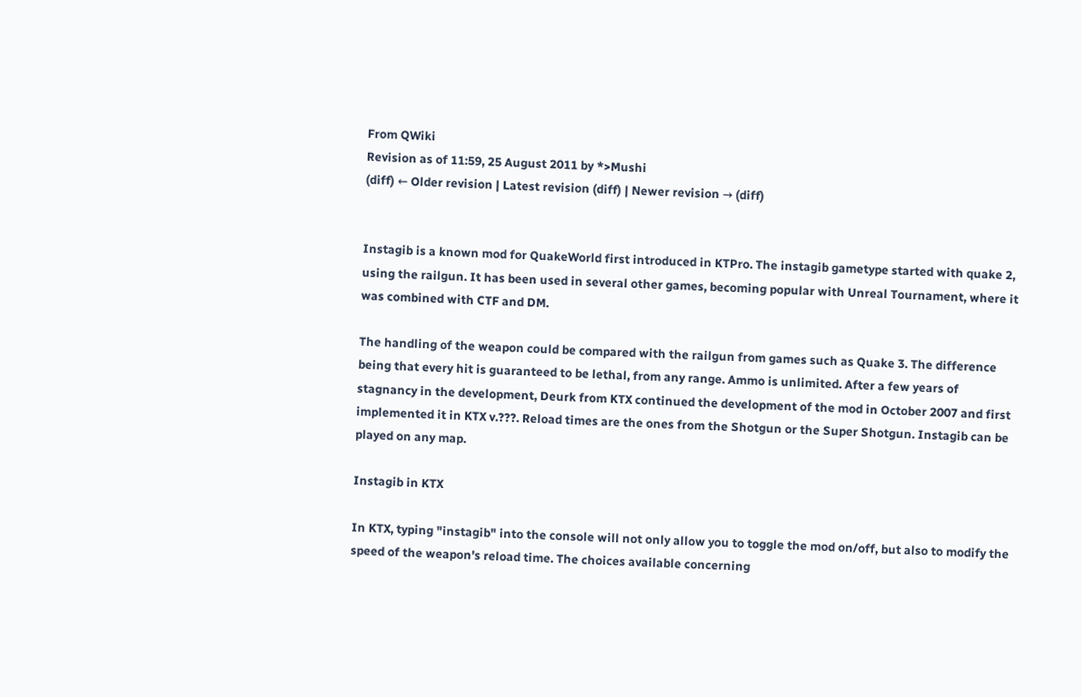From QWiki
Revision as of 11:59, 25 August 2011 by *>Mushi
(diff) ← Older revision | Latest revision (diff) | Newer revision → (diff)


Instagib is a known mod for QuakeWorld first introduced in KTPro. The instagib gametype started with quake 2, using the railgun. It has been used in several other games, becoming popular with Unreal Tournament, where it was combined with CTF and DM.

The handling of the weapon could be compared with the railgun from games such as Quake 3. The difference being that every hit is guaranteed to be lethal, from any range. Ammo is unlimited. After a few years of stagnancy in the development, Deurk from KTX continued the development of the mod in October 2007 and first implemented it in KTX v.???. Reload times are the ones from the Shotgun or the Super Shotgun. Instagib can be played on any map.

Instagib in KTX

In KTX, typing "instagib" into the console will not only allow you to toggle the mod on/off, but also to modify the speed of the weapon's reload time. The choices available concerning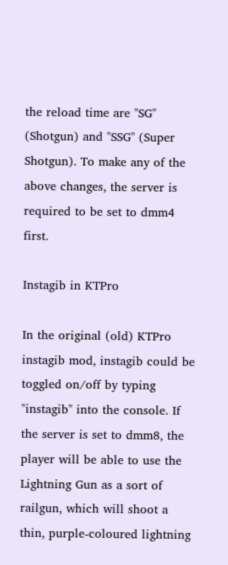the reload time are "SG" (Shotgun) and "SSG" (Super Shotgun). To make any of the above changes, the server is required to be set to dmm4 first.

Instagib in KTPro

In the original (old) KTPro instagib mod, instagib could be toggled on/off by typing "instagib" into the console. If the server is set to dmm8, the player will be able to use the Lightning Gun as a sort of railgun, which will shoot a thin, purple-coloured lightning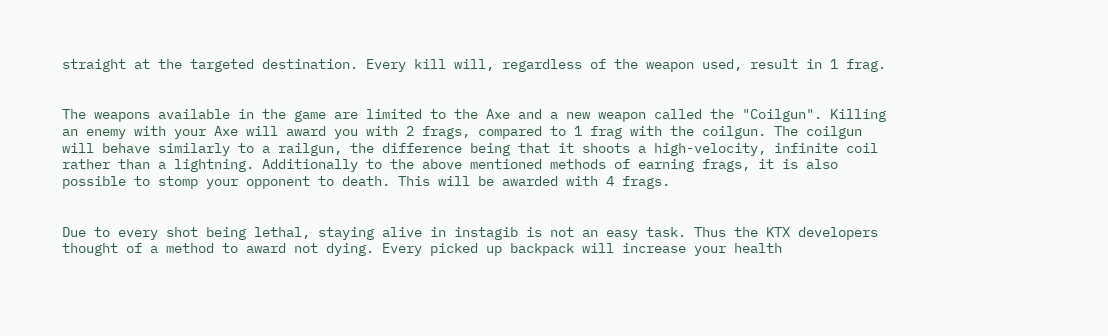straight at the targeted destination. Every kill will, regardless of the weapon used, result in 1 frag.


The weapons available in the game are limited to the Axe and a new weapon called the "Coilgun". Killing an enemy with your Axe will award you with 2 frags, compared to 1 frag with the coilgun. The coilgun will behave similarly to a railgun, the difference being that it shoots a high-velocity, infinite coil rather than a lightning. Additionally to the above mentioned methods of earning frags, it is also possible to stomp your opponent to death. This will be awarded with 4 frags.


Due to every shot being lethal, staying alive in instagib is not an easy task. Thus the KTX developers thought of a method to award not dying. Every picked up backpack will increase your health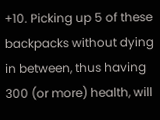+10. Picking up 5 of these backpacks without dying in between, thus having 300 (or more) health, will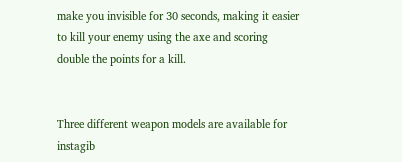make you invisible for 30 seconds, making it easier to kill your enemy using the axe and scoring double the points for a kill.


Three different weapon models are available for instagib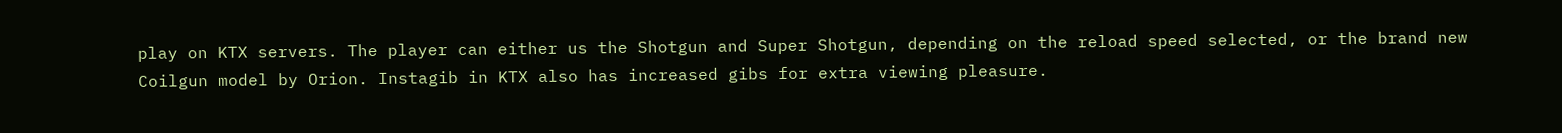play on KTX servers. The player can either us the Shotgun and Super Shotgun, depending on the reload speed selected, or the brand new Coilgun model by Orion. Instagib in KTX also has increased gibs for extra viewing pleasure.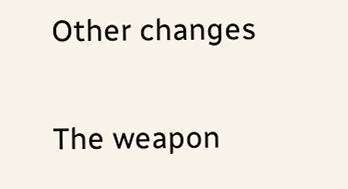Other changes

The weapon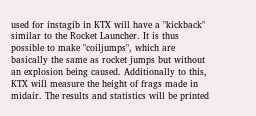used for instagib in KTX will have a "kickback" similar to the Rocket Launcher. It is thus possible to make "coiljumps", which are basically the same as rocket jumps but without an explosion being caused. Additionally to this, KTX will measure the height of frags made in midair. The results and statistics will be printed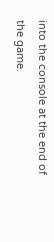into the console at the end of the game.